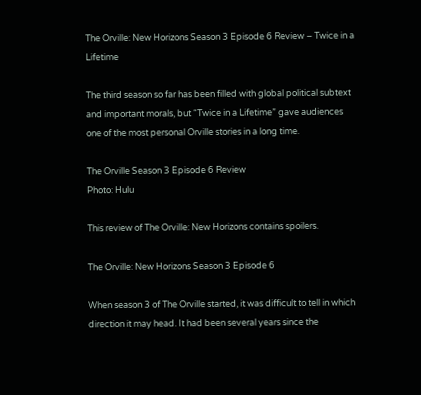The Orville: New Horizons Season 3 Episode 6 Review – Twice in a Lifetime

The third season so far has been filled with global political subtext and important morals, but “Twice in a Lifetime” gave audiences one of the most personal Orville stories in a long time.

The Orville Season 3 Episode 6 Review
Photo: Hulu

This review of The Orville: New Horizons contains spoilers.

The Orville: New Horizons Season 3 Episode 6

When season 3 of The Orville started, it was difficult to tell in which direction it may head. It had been several years since the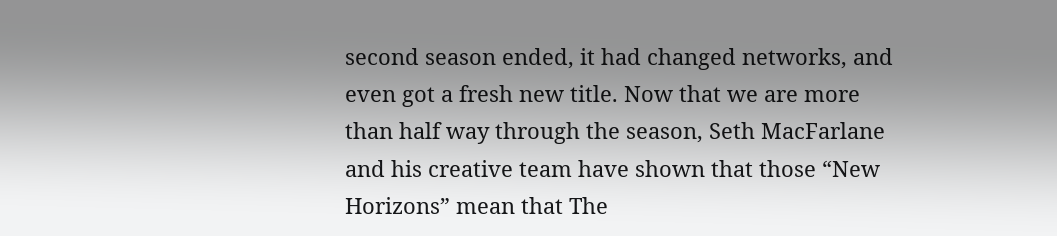second season ended, it had changed networks, and even got a fresh new title. Now that we are more than half way through the season, Seth MacFarlane and his creative team have shown that those “New Horizons” mean that The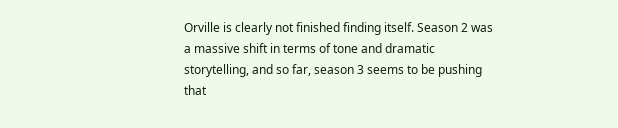Orville is clearly not finished finding itself. Season 2 was a massive shift in terms of tone and dramatic storytelling, and so far, season 3 seems to be pushing that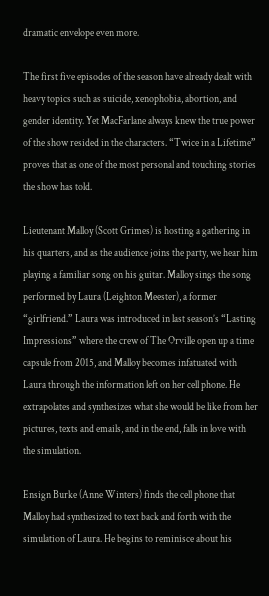dramatic envelope even more.

The first five episodes of the season have already dealt with heavy topics such as suicide, xenophobia, abortion, and gender identity. Yet MacFarlane always knew the true power of the show resided in the characters. “Twice in a Lifetime” proves that as one of the most personal and touching stories the show has told.

Lieutenant Malloy (Scott Grimes) is hosting a gathering in his quarters, and as the audience joins the party, we hear him playing a familiar song on his guitar. Malloy sings the song performed by Laura (Leighton Meester), a former “girlfriend.” Laura was introduced in last season’s “Lasting Impressions” where the crew of The Orville open up a time capsule from 2015, and Malloy becomes infatuated with Laura through the information left on her cell phone. He extrapolates and synthesizes what she would be like from her pictures, texts and emails, and in the end, falls in love with the simulation.

Ensign Burke (Anne Winters) finds the cell phone that Malloy had synthesized to text back and forth with the simulation of Laura. He begins to reminisce about his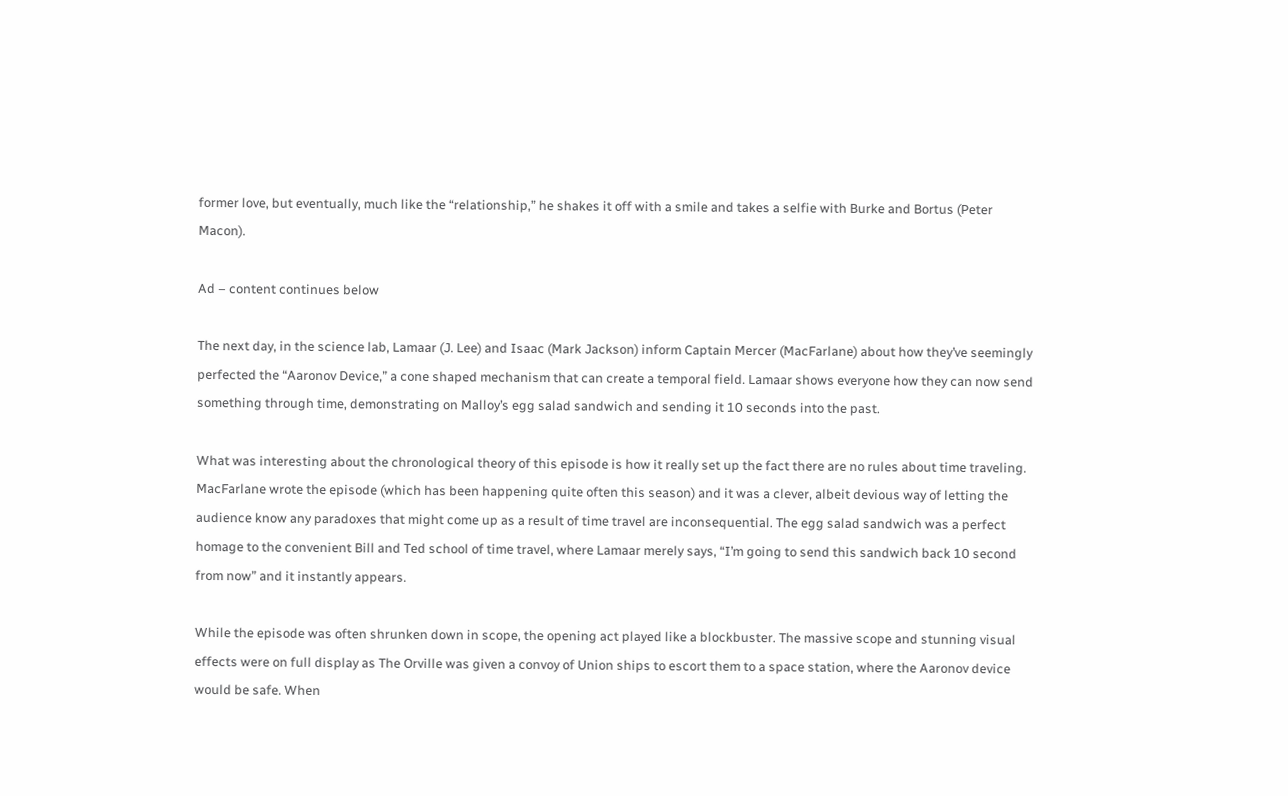former love, but eventually, much like the “relationship,” he shakes it off with a smile and takes a selfie with Burke and Bortus (Peter Macon).

Ad – content continues below

The next day, in the science lab, Lamaar (J. Lee) and Isaac (Mark Jackson) inform Captain Mercer (MacFarlane) about how they’ve seemingly perfected the “Aaronov Device,” a cone shaped mechanism that can create a temporal field. Lamaar shows everyone how they can now send something through time, demonstrating on Malloy’s egg salad sandwich and sending it 10 seconds into the past.

What was interesting about the chronological theory of this episode is how it really set up the fact there are no rules about time traveling. MacFarlane wrote the episode (which has been happening quite often this season) and it was a clever, albeit devious way of letting the audience know any paradoxes that might come up as a result of time travel are inconsequential. The egg salad sandwich was a perfect homage to the convenient Bill and Ted school of time travel, where Lamaar merely says, “I’m going to send this sandwich back 10 second from now” and it instantly appears.

While the episode was often shrunken down in scope, the opening act played like a blockbuster. The massive scope and stunning visual effects were on full display as The Orville was given a convoy of Union ships to escort them to a space station, where the Aaronov device would be safe. When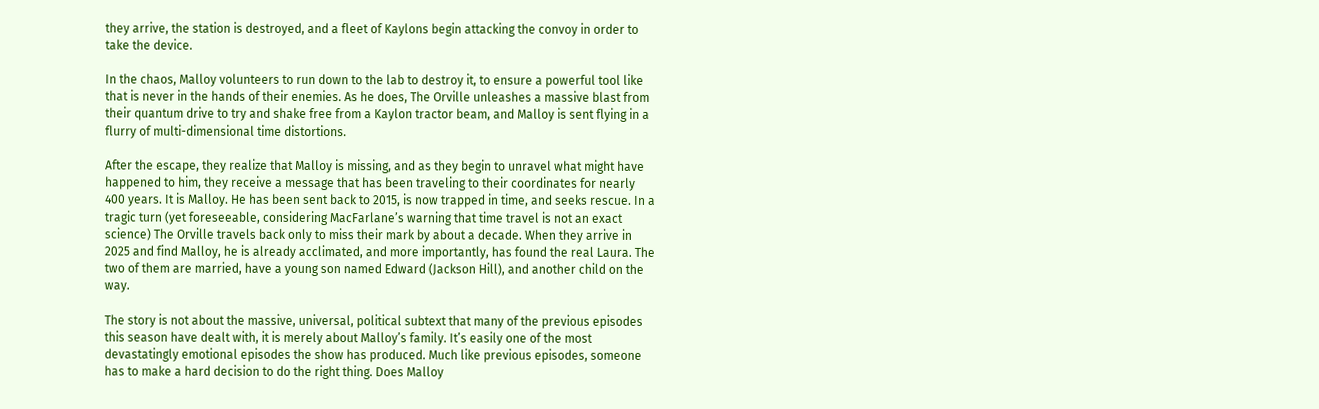they arrive, the station is destroyed, and a fleet of Kaylons begin attacking the convoy in order to take the device.

In the chaos, Malloy volunteers to run down to the lab to destroy it, to ensure a powerful tool like that is never in the hands of their enemies. As he does, The Orville unleashes a massive blast from their quantum drive to try and shake free from a Kaylon tractor beam, and Malloy is sent flying in a flurry of multi-dimensional time distortions.

After the escape, they realize that Malloy is missing, and as they begin to unravel what might have happened to him, they receive a message that has been traveling to their coordinates for nearly 400 years. It is Malloy. He has been sent back to 2015, is now trapped in time, and seeks rescue. In a tragic turn (yet foreseeable, considering MacFarlane’s warning that time travel is not an exact science) The Orville travels back only to miss their mark by about a decade. When they arrive in 2025 and find Malloy, he is already acclimated, and more importantly, has found the real Laura. The two of them are married, have a young son named Edward (Jackson Hill), and another child on the way.

The story is not about the massive, universal, political subtext that many of the previous episodes this season have dealt with, it is merely about Malloy’s family. It’s easily one of the most devastatingly emotional episodes the show has produced. Much like previous episodes, someone has to make a hard decision to do the right thing. Does Malloy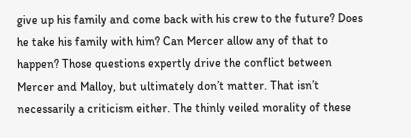give up his family and come back with his crew to the future? Does he take his family with him? Can Mercer allow any of that to happen? Those questions expertly drive the conflict between Mercer and Malloy, but ultimately don’t matter. That isn’t necessarily a criticism either. The thinly veiled morality of these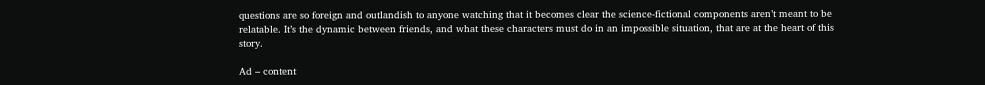questions are so foreign and outlandish to anyone watching that it becomes clear the science-fictional components aren’t meant to be relatable. It’s the dynamic between friends, and what these characters must do in an impossible situation, that are at the heart of this story.

Ad – content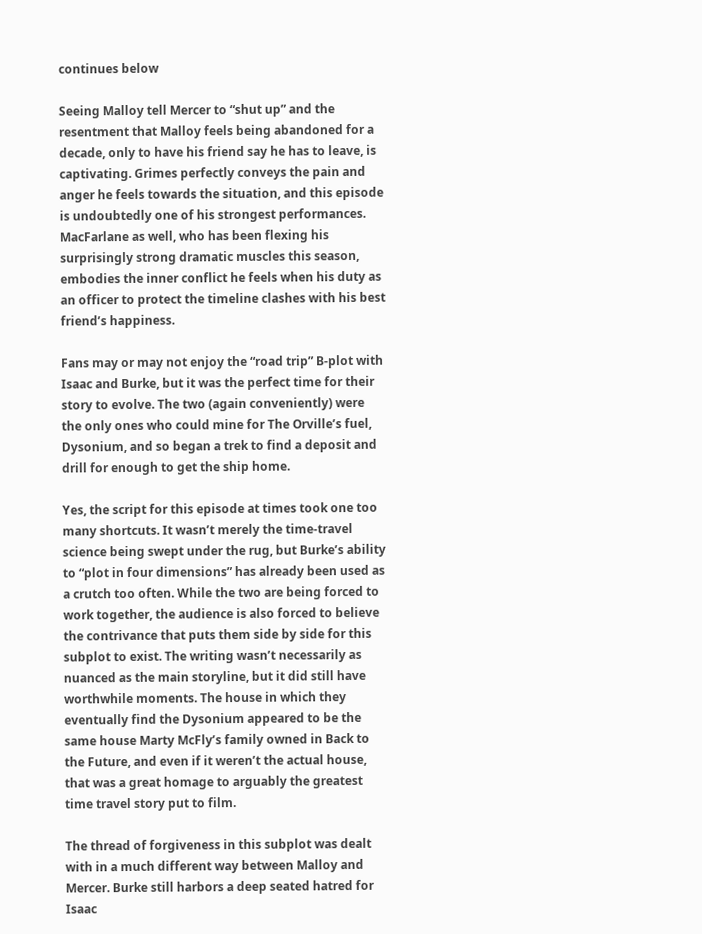continues below

Seeing Malloy tell Mercer to “shut up” and the resentment that Malloy feels being abandoned for a decade, only to have his friend say he has to leave, is captivating. Grimes perfectly conveys the pain and anger he feels towards the situation, and this episode is undoubtedly one of his strongest performances. MacFarlane as well, who has been flexing his surprisingly strong dramatic muscles this season, embodies the inner conflict he feels when his duty as an officer to protect the timeline clashes with his best friend’s happiness.

Fans may or may not enjoy the “road trip” B-plot with Isaac and Burke, but it was the perfect time for their story to evolve. The two (again conveniently) were the only ones who could mine for The Orville’s fuel, Dysonium, and so began a trek to find a deposit and drill for enough to get the ship home.

Yes, the script for this episode at times took one too many shortcuts. It wasn’t merely the time-travel science being swept under the rug, but Burke’s ability to “plot in four dimensions” has already been used as a crutch too often. While the two are being forced to work together, the audience is also forced to believe the contrivance that puts them side by side for this subplot to exist. The writing wasn’t necessarily as nuanced as the main storyline, but it did still have worthwhile moments. The house in which they eventually find the Dysonium appeared to be the same house Marty McFly’s family owned in Back to the Future, and even if it weren’t the actual house, that was a great homage to arguably the greatest time travel story put to film.

The thread of forgiveness in this subplot was dealt with in a much different way between Malloy and Mercer. Burke still harbors a deep seated hatred for Isaac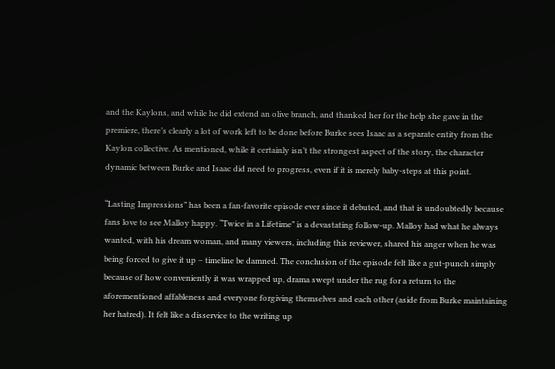and the Kaylons, and while he did extend an olive branch, and thanked her for the help she gave in the premiere, there’s clearly a lot of work left to be done before Burke sees Isaac as a separate entity from the Kaylon collective. As mentioned, while it certainly isn’t the strongest aspect of the story, the character dynamic between Burke and Isaac did need to progress, even if it is merely baby-steps at this point.

“Lasting Impressions” has been a fan-favorite episode ever since it debuted, and that is undoubtedly because fans love to see Malloy happy. “Twice in a Lifetime” is a devastating follow-up. Malloy had what he always wanted, with his dream woman, and many viewers, including this reviewer, shared his anger when he was being forced to give it up – timeline be damned. The conclusion of the episode felt like a gut-punch simply because of how conveniently it was wrapped up, drama swept under the rug for a return to the aforementioned affableness and everyone forgiving themselves and each other (aside from Burke maintaining her hatred). It felt like a disservice to the writing up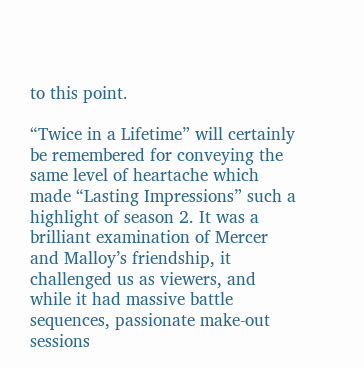to this point.

“Twice in a Lifetime” will certainly be remembered for conveying the same level of heartache which made “Lasting Impressions” such a highlight of season 2. It was a brilliant examination of Mercer and Malloy’s friendship, it challenged us as viewers, and while it had massive battle sequences, passionate make-out sessions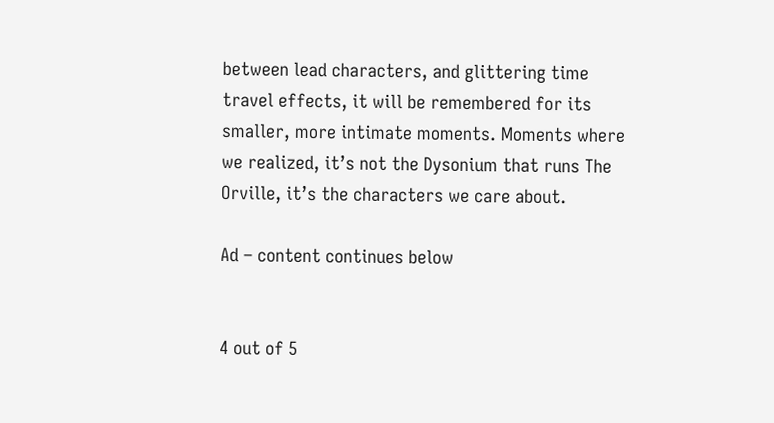between lead characters, and glittering time travel effects, it will be remembered for its smaller, more intimate moments. Moments where we realized, it’s not the Dysonium that runs The Orville, it’s the characters we care about.

Ad – content continues below


4 out of 5